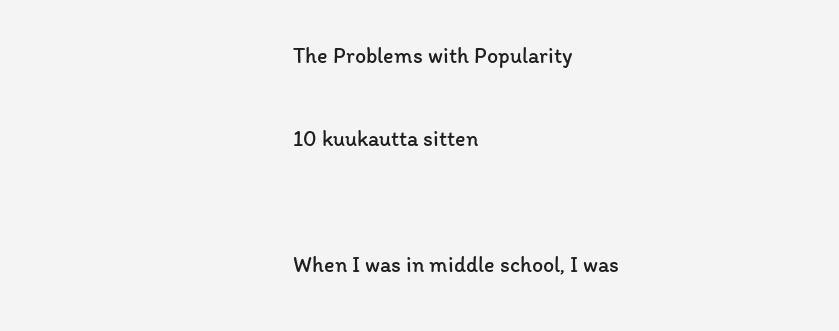The Problems with Popularity

10 kuukautta sitten


When I was in middle school, I was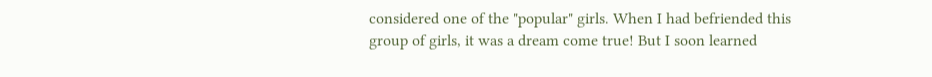considered one of the "popular" girls. When I had befriended this group of girls, it was a dream come true! But I soon learned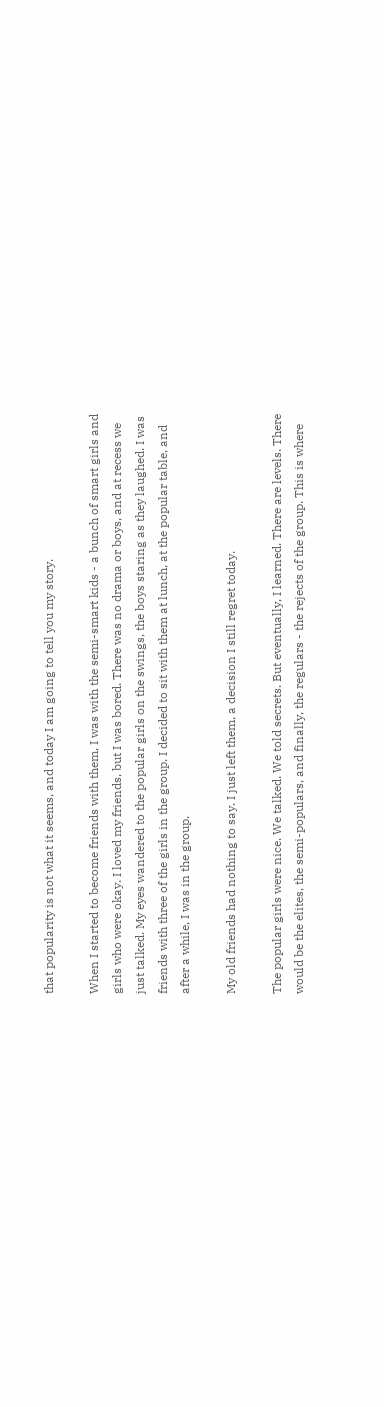that popularity is not what it seems, and today I am going to tell you my story.

When I started to become friends with them, I was with the semi-smart kids - a bunch of smart girls and girls who were okay. I loved my friends, but I was bored. There was no drama or boys, and at recess we just talked. My eyes wandered to the popular girls on the swings, the boys staring as they laughed. I was friends with three of the girls in the group. I decided to sit with them at lunch, at the popular table, and after a while, I was in the group.

My old friends had nothing to say. I just left them, a decision I still regret today.

The popular girls were nice. We talked. We told secrets. But eventually, I learned. There are levels. There would be the elites, the semi-populars, and finally, the regulars - the rejects of the group. This is where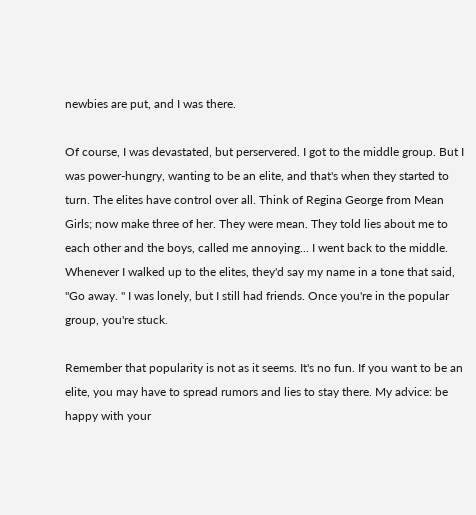newbies are put, and I was there.

Of course, I was devastated, but perservered. I got to the middle group. But I was power-hungry, wanting to be an elite, and that's when they started to turn. The elites have control over all. Think of Regina George from Mean Girls; now make three of her. They were mean. They told lies about me to each other and the boys, called me annoying... I went back to the middle. Whenever I walked up to the elites, they'd say my name in a tone that said, "Go away. " I was lonely, but I still had friends. Once you're in the popular group, you're stuck.

Remember that popularity is not as it seems. It's no fun. If you want to be an elite, you may have to spread rumors and lies to stay there. My advice: be happy with your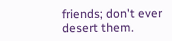friends; don't ever desert them.